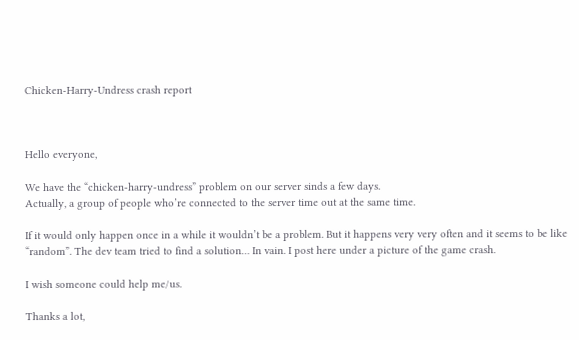Chicken-Harry-Undress crash report



Hello everyone,

We have the “chicken-harry-undress” problem on our server sinds a few days.
Actually, a group of people who’re connected to the server time out at the same time.

If it would only happen once in a while it wouldn’t be a problem. But it happens very very often and it seems to be like “random”. The dev team tried to find a solution… In vain. I post here under a picture of the game crash.

I wish someone could help me/us.

Thanks a lot,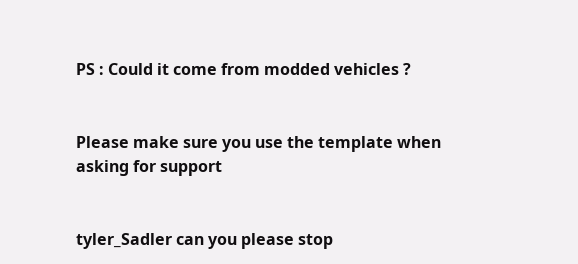PS : Could it come from modded vehicles ?


Please make sure you use the template when asking for support


tyler_Sadler can you please stop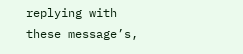replying with these message’s,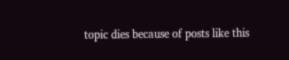topic dies because of posts like this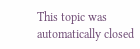This topic was automatically closed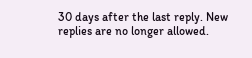30 days after the last reply. New replies are no longer allowed.